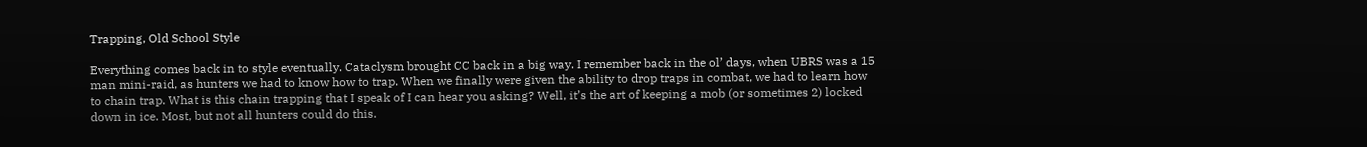Trapping, Old School Style

Everything comes back in to style eventually. Cataclysm brought CC back in a big way. I remember back in the ol’ days, when UBRS was a 15 man mini-raid, as hunters we had to know how to trap. When we finally were given the ability to drop traps in combat, we had to learn how to chain trap. What is this chain trapping that I speak of I can hear you asking? Well, it’s the art of keeping a mob (or sometimes 2) locked down in ice. Most, but not all hunters could do this.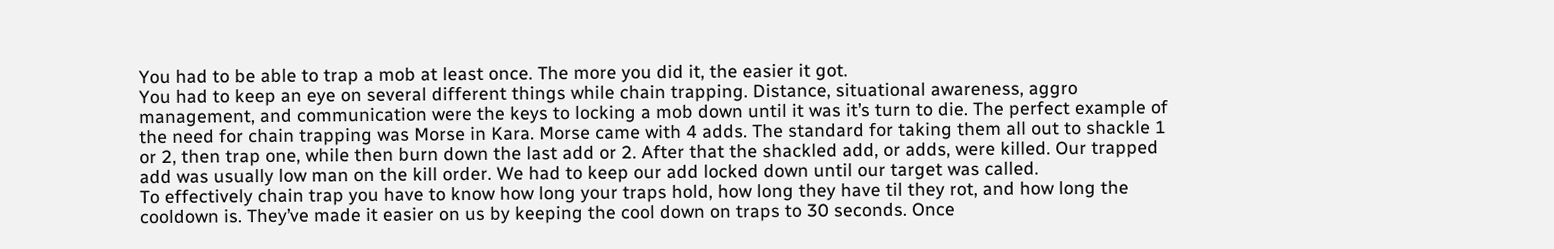You had to be able to trap a mob at least once. The more you did it, the easier it got.
You had to keep an eye on several different things while chain trapping. Distance, situational awareness, aggro management, and communication were the keys to locking a mob down until it was it’s turn to die. The perfect example of the need for chain trapping was Morse in Kara. Morse came with 4 adds. The standard for taking them all out to shackle 1 or 2, then trap one, while then burn down the last add or 2. After that the shackled add, or adds, were killed. Our trapped add was usually low man on the kill order. We had to keep our add locked down until our target was called.
To effectively chain trap you have to know how long your traps hold, how long they have til they rot, and how long the cooldown is. They’ve made it easier on us by keeping the cool down on traps to 30 seconds. Once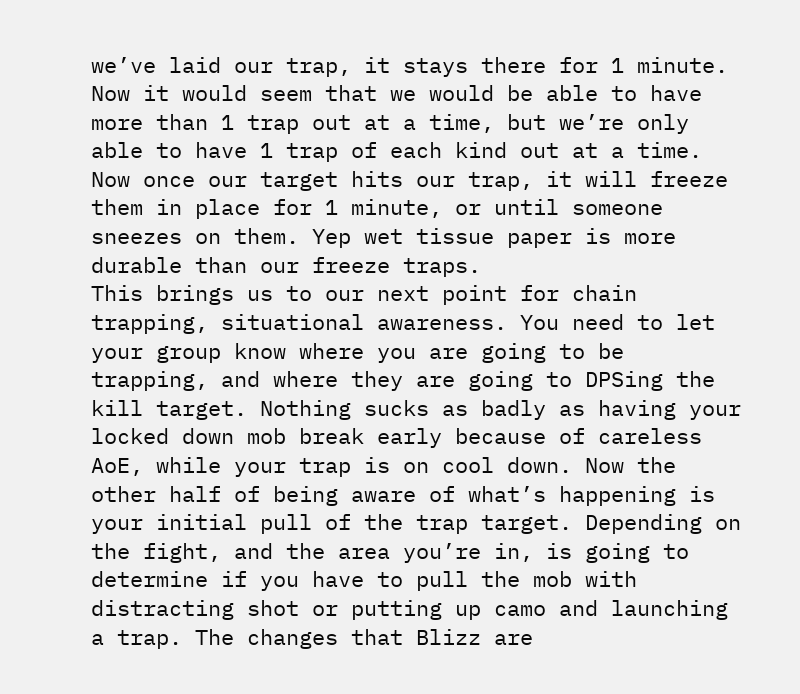we’ve laid our trap, it stays there for 1 minute. Now it would seem that we would be able to have more than 1 trap out at a time, but we’re only able to have 1 trap of each kind out at a time. Now once our target hits our trap, it will freeze them in place for 1 minute, or until someone sneezes on them. Yep wet tissue paper is more durable than our freeze traps.
This brings us to our next point for chain trapping, situational awareness. You need to let your group know where you are going to be trapping, and where they are going to DPSing the kill target. Nothing sucks as badly as having your locked down mob break early because of careless AoE, while your trap is on cool down. Now the other half of being aware of what’s happening is your initial pull of the trap target. Depending on the fight, and the area you’re in, is going to determine if you have to pull the mob with distracting shot or putting up camo and launching a trap. The changes that Blizz are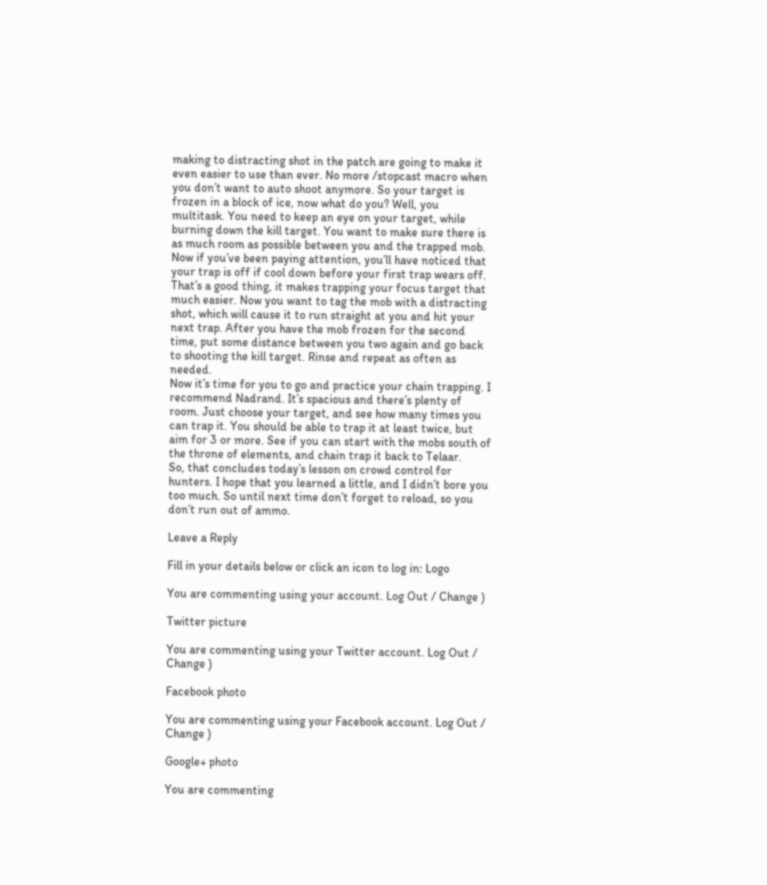making to distracting shot in the patch are going to make it even easier to use than ever. No more /stopcast macro when you don’t want to auto shoot anymore. So your target is frozen in a block of ice, now what do you? Well, you multitask. You need to keep an eye on your target, while burning down the kill target. You want to make sure there is as much room as possible between you and the trapped mob. Now if you’ve been paying attention, you’ll have noticed that your trap is off if cool down before your first trap wears off. That’s a good thing, it makes trapping your focus target that much easier. Now you want to tag the mob with a distracting shot, which will cause it to run straight at you and hit your next trap. After you have the mob frozen for the second time, put some distance between you two again and go back to shooting the kill target. Rinse and repeat as often as needed.
Now it’s time for you to go and practice your chain trapping. I recommend Nadrand. It’s spacious and there’s plenty of room. Just choose your target, and see how many times you can trap it. You should be able to trap it at least twice, but aim for 3 or more. See if you can start with the mobs south of the throne of elements, and chain trap it back to Telaar.
So, that concludes today’s lesson on crowd control for hunters. I hope that you learned a little, and I didn’t bore you too much. So until next time don’t forget to reload, so you don’t run out of ammo.

Leave a Reply

Fill in your details below or click an icon to log in: Logo

You are commenting using your account. Log Out / Change )

Twitter picture

You are commenting using your Twitter account. Log Out / Change )

Facebook photo

You are commenting using your Facebook account. Log Out / Change )

Google+ photo

You are commenting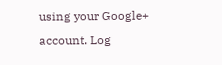using your Google+ account. Log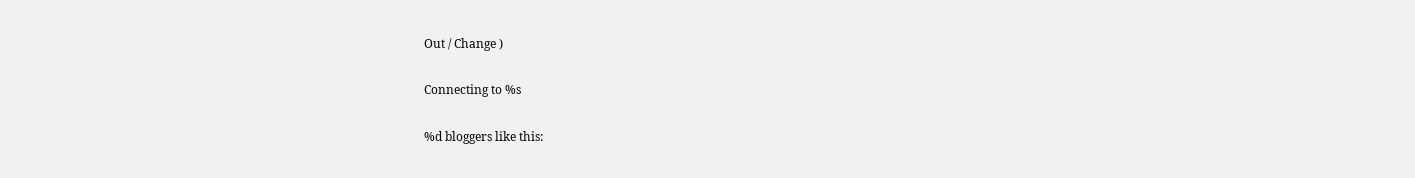Out / Change )

Connecting to %s

%d bloggers like this: